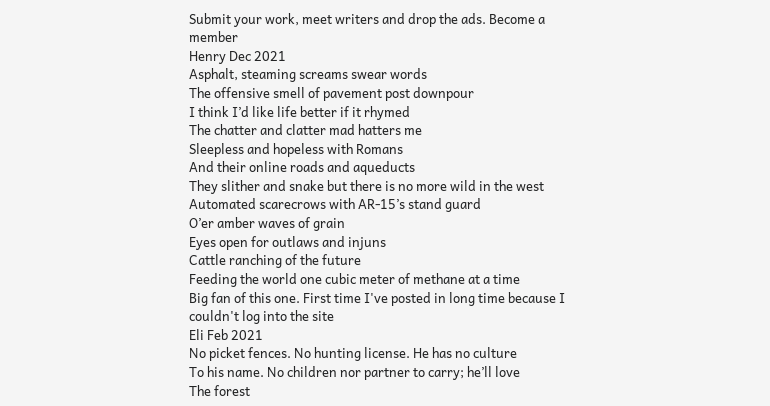Submit your work, meet writers and drop the ads. Become a member
Henry Dec 2021
Asphalt, steaming screams swear words
The offensive smell of pavement post downpour
I think I’d like life better if it rhymed
The chatter and clatter mad hatters me
Sleepless and hopeless with Romans
And their online roads and aqueducts
They slither and snake but there is no more wild in the west
Automated scarecrows with AR-15’s stand guard
O’er amber waves of grain
Eyes open for outlaws and injuns
Cattle ranching of the future
Feeding the world one cubic meter of methane at a time
Big fan of this one. First time I've posted in long time because I couldn't log into the site
Eli Feb 2021
No picket fences. No hunting license. He has no culture
To his name. No children nor partner to carry; he’ll love
The forest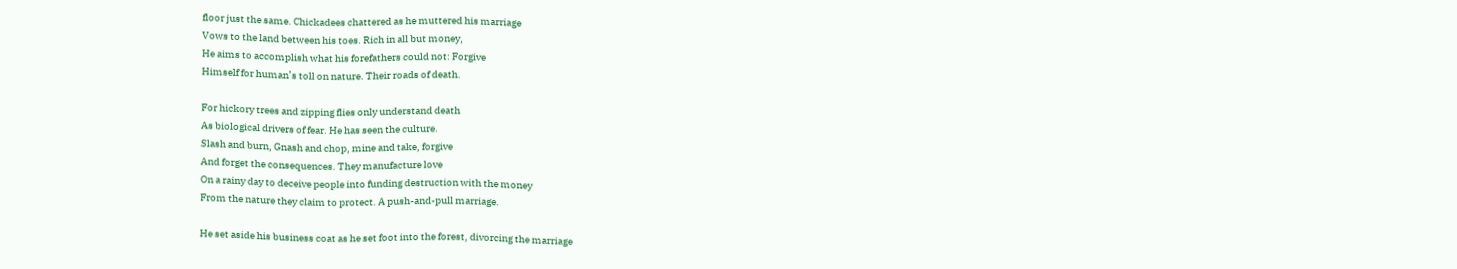floor just the same. Chickadees chattered as he muttered his marriage
Vows to the land between his toes. Rich in all but money,
He aims to accomplish what his forefathers could not: Forgive
Himself for human’s toll on nature. Their roads of death.

For hickory trees and zipping flies only understand death
As biological drivers of fear. He has seen the culture.
Slash and burn, Gnash and chop, mine and take, forgive
And forget the consequences. They manufacture love
On a rainy day to deceive people into funding destruction with the money
From the nature they claim to protect. A push-and-pull marriage.

He set aside his business coat as he set foot into the forest, divorcing the marriage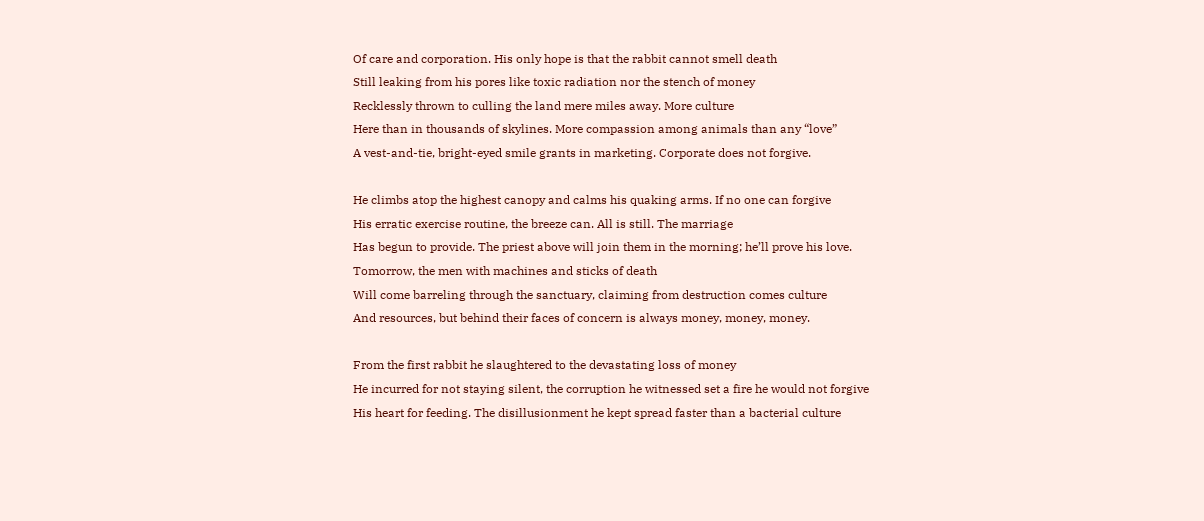Of care and corporation. His only hope is that the rabbit cannot smell death
Still leaking from his pores like toxic radiation nor the stench of money
Recklessly thrown to culling the land mere miles away. More culture
Here than in thousands of skylines. More compassion among animals than any “love”
A vest-and-tie, bright-eyed smile grants in marketing. Corporate does not forgive.

He climbs atop the highest canopy and calms his quaking arms. If no one can forgive
His erratic exercise routine, the breeze can. All is still. The marriage
Has begun to provide. The priest above will join them in the morning; he’ll prove his love.
Tomorrow, the men with machines and sticks of death
Will come barreling through the sanctuary, claiming from destruction comes culture
And resources, but behind their faces of concern is always money, money, money.

From the first rabbit he slaughtered to the devastating loss of money
He incurred for not staying silent, the corruption he witnessed set a fire he would not forgive
His heart for feeding. The disillusionment he kept spread faster than a bacterial culture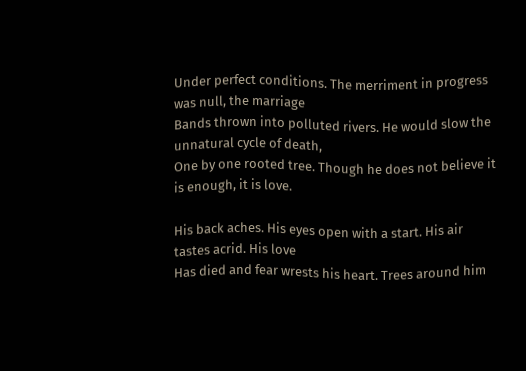Under perfect conditions. The merriment in progress was null, the marriage
Bands thrown into polluted rivers. He would slow the unnatural cycle of death,
One by one rooted tree. Though he does not believe it is enough, it is love.

His back aches. His eyes open with a start. His air tastes acrid. His love
Has died and fear wrests his heart. Trees around him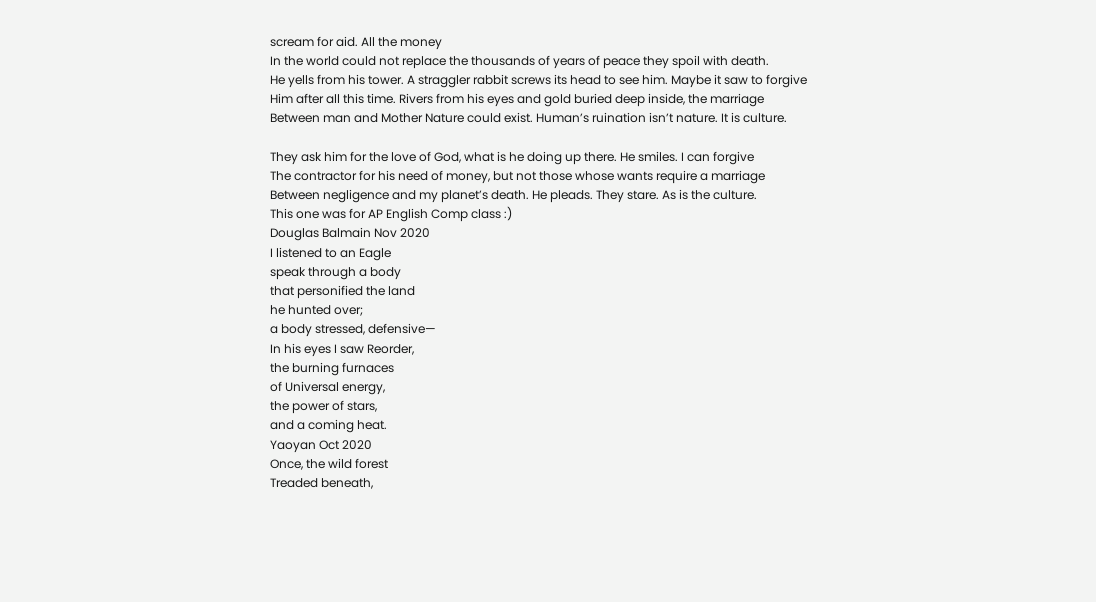scream for aid. All the money
In the world could not replace the thousands of years of peace they spoil with death.
He yells from his tower. A straggler rabbit screws its head to see him. Maybe it saw to forgive
Him after all this time. Rivers from his eyes and gold buried deep inside, the marriage
Between man and Mother Nature could exist. Human’s ruination isn’t nature. It is culture.

They ask him for the love of God, what is he doing up there. He smiles. I can forgive
The contractor for his need of money, but not those whose wants require a marriage
Between negligence and my planet’s death. He pleads. They stare. As is the culture.
This one was for AP English Comp class :)
Douglas Balmain Nov 2020
I listened to an Eagle
speak through a body
that personified the land
he hunted over;
a body stressed, defensive—
In his eyes I saw Reorder,
the burning furnaces
of Universal energy,
the power of stars,
and a coming heat.
Yaoyan Oct 2020
Once, the wild forest
Treaded beneath,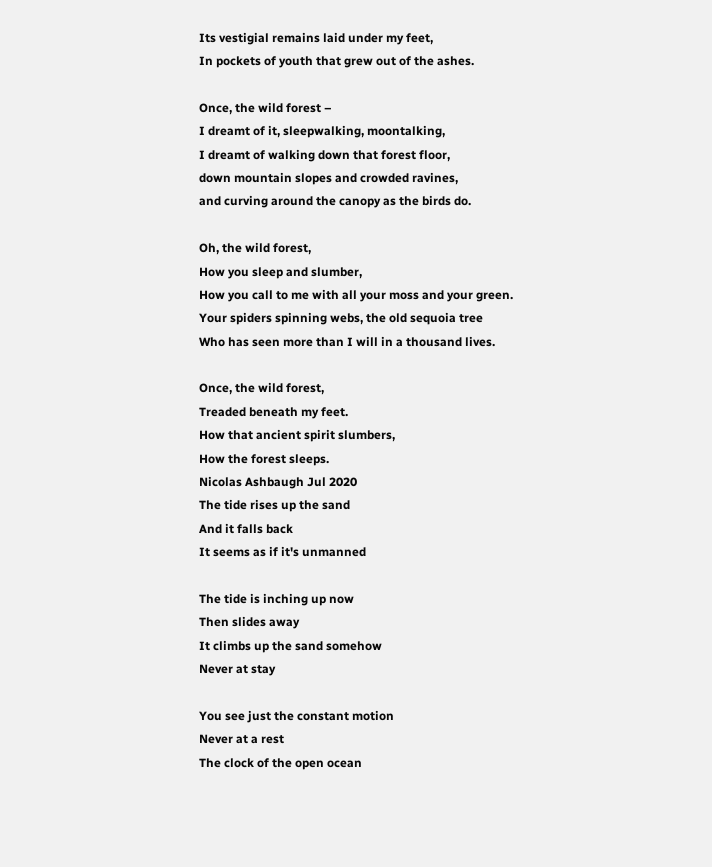Its vestigial remains laid under my feet,
In pockets of youth that grew out of the ashes.

Once, the wild forest –
I dreamt of it, sleepwalking, moontalking,
I dreamt of walking down that forest floor,
down mountain slopes and crowded ravines,
and curving around the canopy as the birds do.

Oh, the wild forest,
How you sleep and slumber,
How you call to me with all your moss and your green.
Your spiders spinning webs, the old sequoia tree
Who has seen more than I will in a thousand lives.

Once, the wild forest,
Treaded beneath my feet.
How that ancient spirit slumbers,
How the forest sleeps.
Nicolas Ashbaugh Jul 2020
The tide rises up the sand
And it falls back
It seems as if it's unmanned

The tide is inching up now
Then slides away
It climbs up the sand somehow
Never at stay

You see just the constant motion
Never at a rest
The clock of the open ocean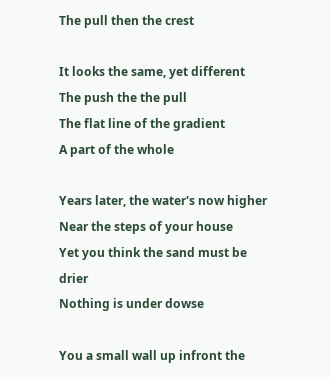The pull then the crest

It looks the same, yet different
The push the the pull
The flat line of the gradient
A part of the whole

Years later, the water's now higher
Near the steps of your house
Yet you think the sand must be drier
Nothing is under dowse

You a small wall up infront the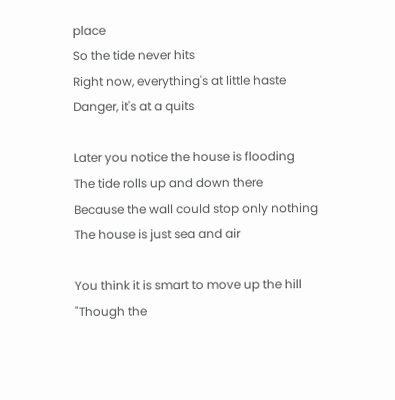place
So the tide never hits
Right now, everything's at little haste
Danger, it's at a quits

Later you notice the house is flooding
The tide rolls up and down there
Because the wall could stop only nothing
The house is just sea and air

You think it is smart to move up the hill
"Though the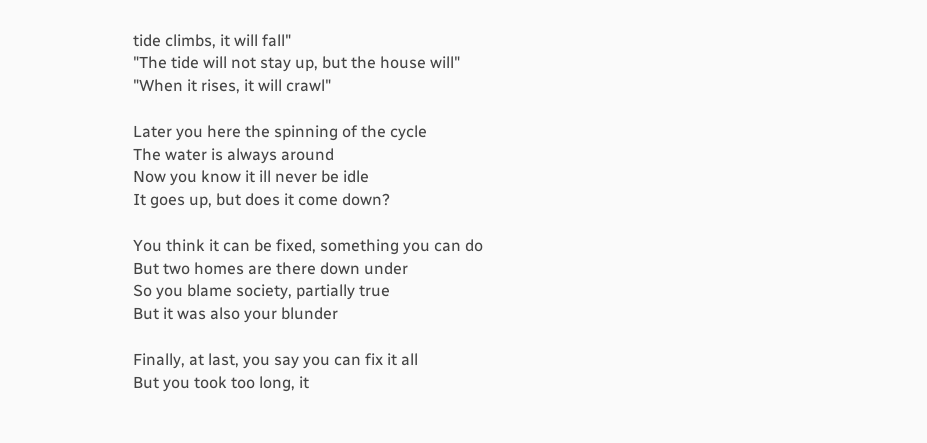tide climbs, it will fall"
"The tide will not stay up, but the house will"
"When it rises, it will crawl"

Later you here the spinning of the cycle
The water is always around
Now you know it ill never be idle
It goes up, but does it come down?

You think it can be fixed, something you can do
But two homes are there down under
So you blame society, partially true
But it was also your blunder

Finally, at last, you say you can fix it all
But you took too long, it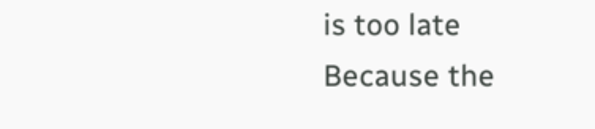is too late
Because the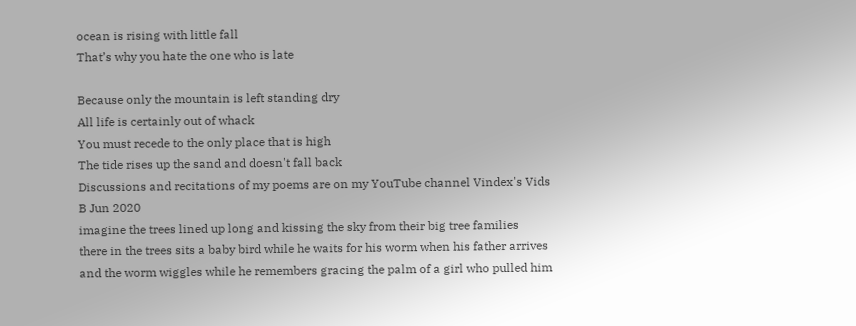ocean is rising with little fall
That’s why you hate the one who is late

Because only the mountain is left standing dry
All life is certainly out of whack
You must recede to the only place that is high
The tide rises up the sand and doesn't fall back
Discussions and recitations of my poems are on my YouTube channel Vindex's Vids
B Jun 2020
imagine the trees lined up long and kissing the sky from their big tree families
there in the trees sits a baby bird while he waits for his worm when his father arrives
and the worm wiggles while he remembers gracing the palm of a girl who pulled him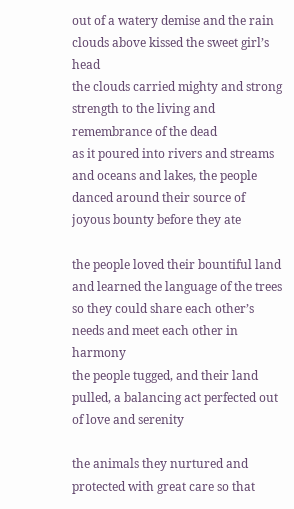out of a watery demise and the rain clouds above kissed the sweet girl’s head
the clouds carried mighty and strong strength to the living and remembrance of the dead
as it poured into rivers and streams and oceans and lakes, the people danced around their source of joyous bounty before they ate

the people loved their bountiful land and learned the language of the trees
so they could share each other’s needs and meet each other in harmony
the people tugged, and their land pulled, a balancing act perfected out of love and serenity

the animals they nurtured and protected with great care so that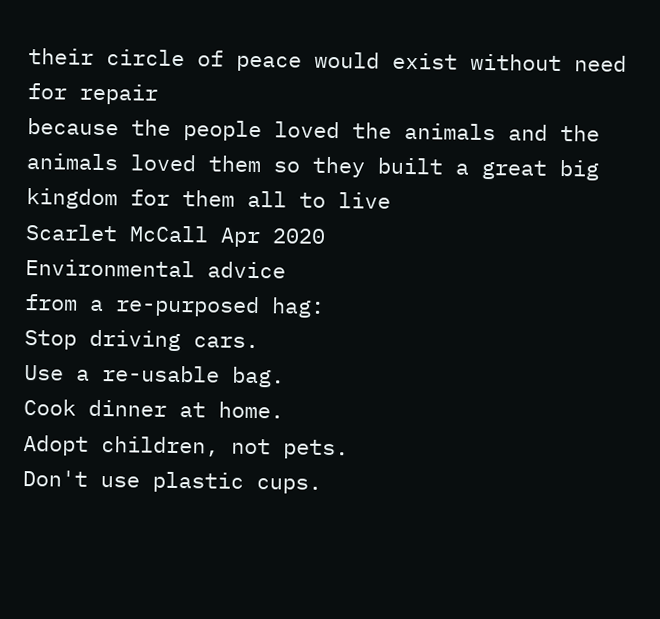their circle of peace would exist without need for repair
because the people loved the animals and the animals loved them so they built a great big kingdom for them all to live
Scarlet McCall Apr 2020
Environmental advice
from a re-purposed hag:
Stop driving cars.
Use a re-usable bag.
Cook dinner at home.
Adopt children, not pets.
Don't use plastic cups.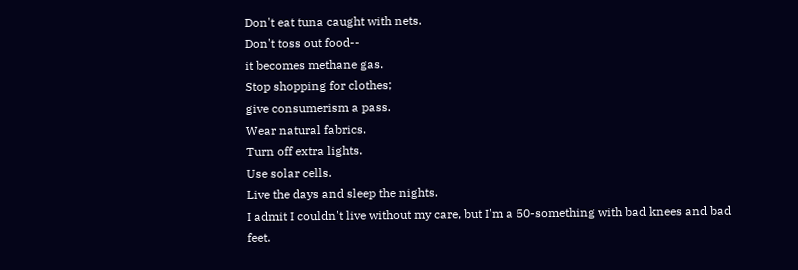Don't eat tuna caught with nets.
Don't toss out food--
it becomes methane gas.
Stop shopping for clothes;
give consumerism a pass.
Wear natural fabrics.
Turn off extra lights.
Use solar cells.
Live the days and sleep the nights.
I admit I couldn't live without my care, but I'm a 50-something with bad knees and bad feet.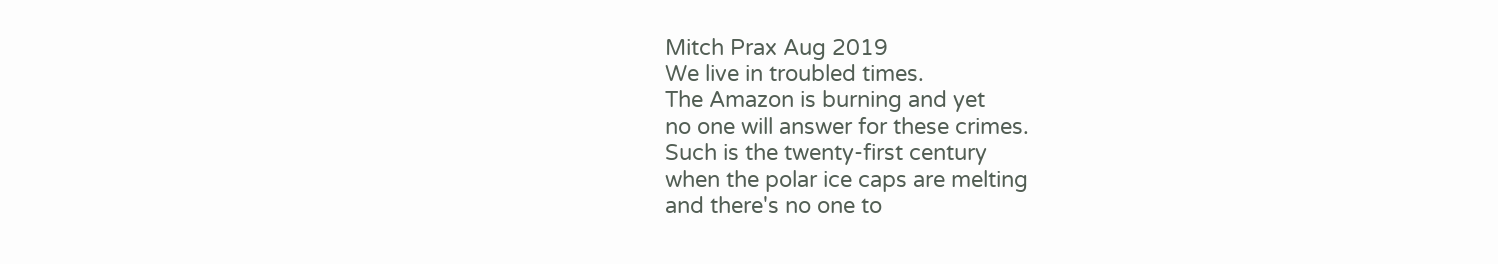Mitch Prax Aug 2019
We live in troubled times.
The Amazon is burning and yet
no one will answer for these crimes.
Such is the twenty-first century
when the polar ice caps are melting
and there's no one to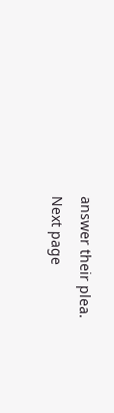answer their plea.
Next page